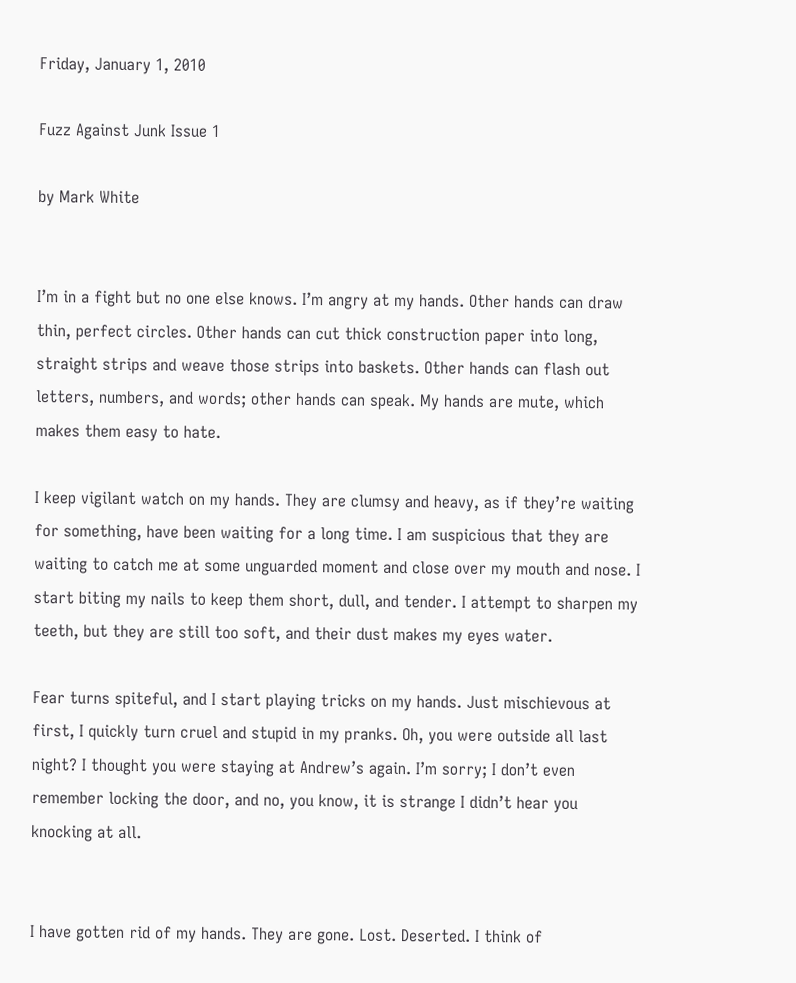Friday, January 1, 2010

Fuzz Against Junk Issue 1

by Mark White


I’m in a fight but no one else knows. I’m angry at my hands. Other hands can draw thin, perfect circles. Other hands can cut thick construction paper into long, straight strips and weave those strips into baskets. Other hands can flash out letters, numbers, and words; other hands can speak. My hands are mute, which makes them easy to hate.

I keep vigilant watch on my hands. They are clumsy and heavy, as if they’re waiting for something, have been waiting for a long time. I am suspicious that they are waiting to catch me at some unguarded moment and close over my mouth and nose. I start biting my nails to keep them short, dull, and tender. I attempt to sharpen my teeth, but they are still too soft, and their dust makes my eyes water.

Fear turns spiteful, and I start playing tricks on my hands. Just mischievous at first, I quickly turn cruel and stupid in my pranks. Oh, you were outside all last night? I thought you were staying at Andrew’s again. I’m sorry; I don’t even remember locking the door, and no, you know, it is strange I didn’t hear you knocking at all.


I have gotten rid of my hands. They are gone. Lost. Deserted. I think of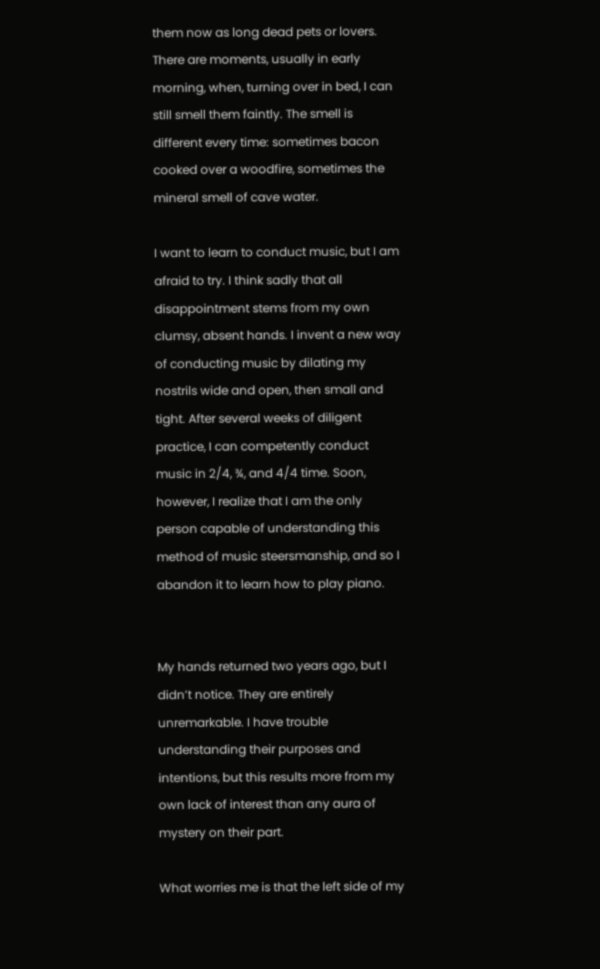them now as long dead pets or lovers. There are moments, usually in early morning, when, turning over in bed, I can still smell them faintly. The smell is different every time: sometimes bacon cooked over a woodfire, sometimes the mineral smell of cave water.

I want to learn to conduct music, but I am afraid to try. I think sadly that all disappointment stems from my own clumsy, absent hands. I invent a new way of conducting music by dilating my nostrils wide and open, then small and tight. After several weeks of diligent practice, I can competently conduct music in 2/4, ¾, and 4/4 time. Soon, however, I realize that I am the only person capable of understanding this method of music steersmanship, and so I abandon it to learn how to play piano.


My hands returned two years ago, but I didn’t notice. They are entirely unremarkable. I have trouble understanding their purposes and intentions, but this results more from my own lack of interest than any aura of mystery on their part.

What worries me is that the left side of my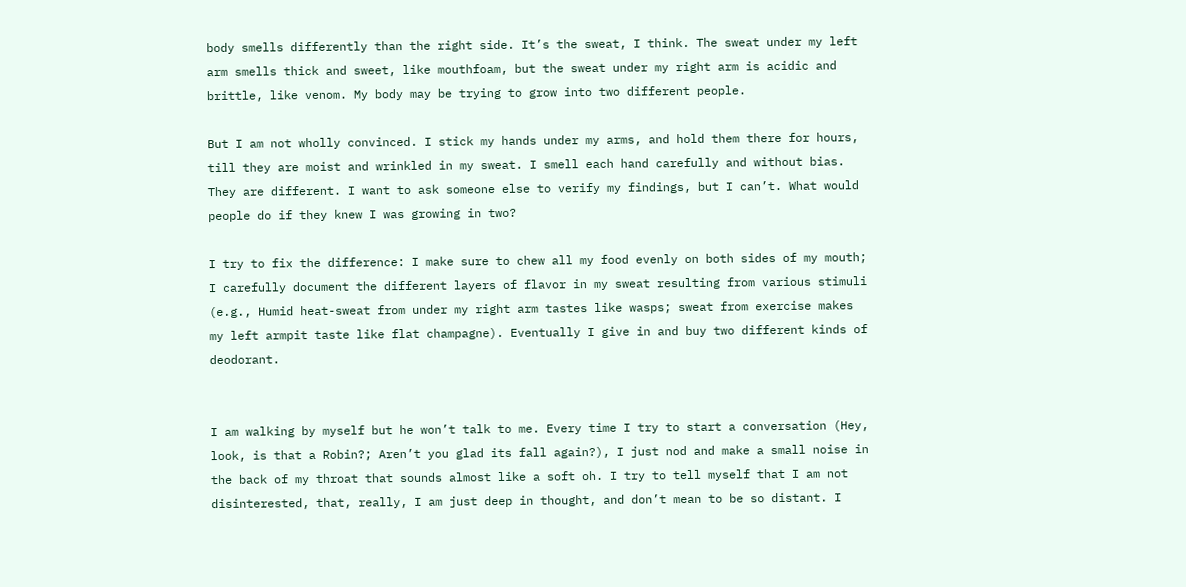body smells differently than the right side. It’s the sweat, I think. The sweat under my left arm smells thick and sweet, like mouthfoam, but the sweat under my right arm is acidic and brittle, like venom. My body may be trying to grow into two different people.

But I am not wholly convinced. I stick my hands under my arms, and hold them there for hours, till they are moist and wrinkled in my sweat. I smell each hand carefully and without bias. They are different. I want to ask someone else to verify my findings, but I can’t. What would people do if they knew I was growing in two?

I try to fix the difference: I make sure to chew all my food evenly on both sides of my mouth; I carefully document the different layers of flavor in my sweat resulting from various stimuli (e.g., Humid heat-sweat from under my right arm tastes like wasps; sweat from exercise makes my left armpit taste like flat champagne). Eventually I give in and buy two different kinds of deodorant.


I am walking by myself but he won’t talk to me. Every time I try to start a conversation (Hey, look, is that a Robin?; Aren’t you glad its fall again?), I just nod and make a small noise in the back of my throat that sounds almost like a soft oh. I try to tell myself that I am not disinterested, that, really, I am just deep in thought, and don’t mean to be so distant. I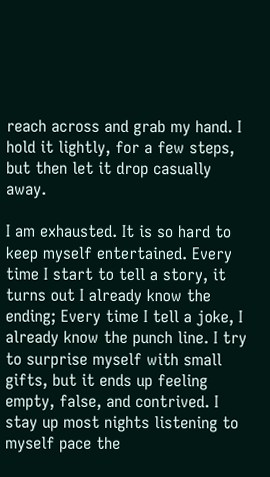reach across and grab my hand. I hold it lightly, for a few steps, but then let it drop casually away.

I am exhausted. It is so hard to keep myself entertained. Every time I start to tell a story, it turns out I already know the ending; Every time I tell a joke, I already know the punch line. I try to surprise myself with small gifts, but it ends up feeling empty, false, and contrived. I stay up most nights listening to myself pace the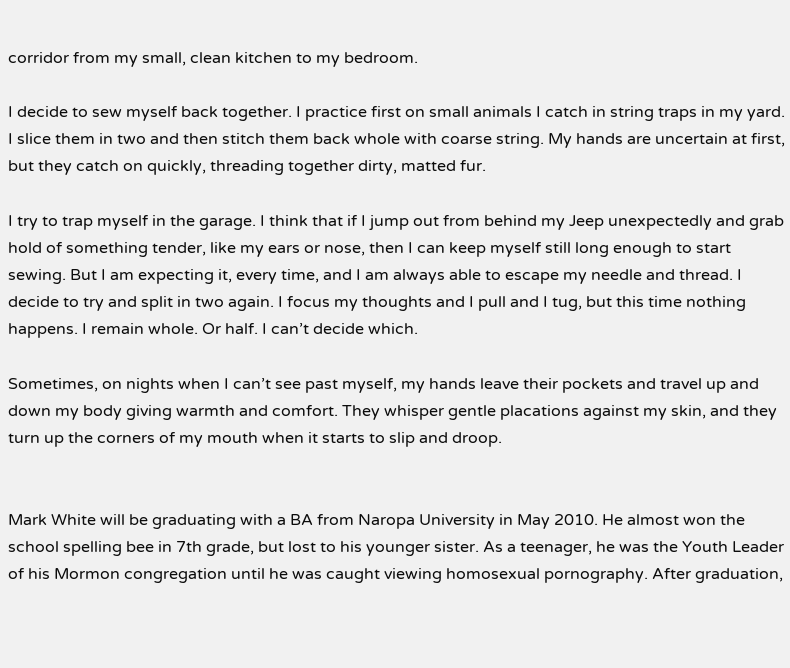corridor from my small, clean kitchen to my bedroom.

I decide to sew myself back together. I practice first on small animals I catch in string traps in my yard. I slice them in two and then stitch them back whole with coarse string. My hands are uncertain at first, but they catch on quickly, threading together dirty, matted fur.

I try to trap myself in the garage. I think that if I jump out from behind my Jeep unexpectedly and grab hold of something tender, like my ears or nose, then I can keep myself still long enough to start sewing. But I am expecting it, every time, and I am always able to escape my needle and thread. I decide to try and split in two again. I focus my thoughts and I pull and I tug, but this time nothing happens. I remain whole. Or half. I can’t decide which.

Sometimes, on nights when I can’t see past myself, my hands leave their pockets and travel up and down my body giving warmth and comfort. They whisper gentle placations against my skin, and they turn up the corners of my mouth when it starts to slip and droop.


Mark White will be graduating with a BA from Naropa University in May 2010. He almost won the school spelling bee in 7th grade, but lost to his younger sister. As a teenager, he was the Youth Leader of his Mormon congregation until he was caught viewing homosexual pornography. After graduation,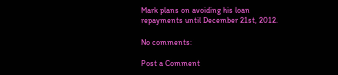Mark plans on avoiding his loan repayments until December 21st, 2012.

No comments:

Post a Comment